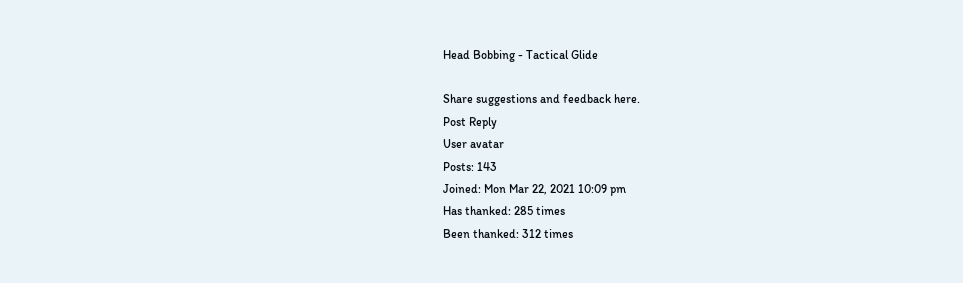Head Bobbing - Tactical Glide

Share suggestions and feedback here.
Post Reply
User avatar
Posts: 143
Joined: Mon Mar 22, 2021 10:09 pm
Has thanked: 285 times
Been thanked: 312 times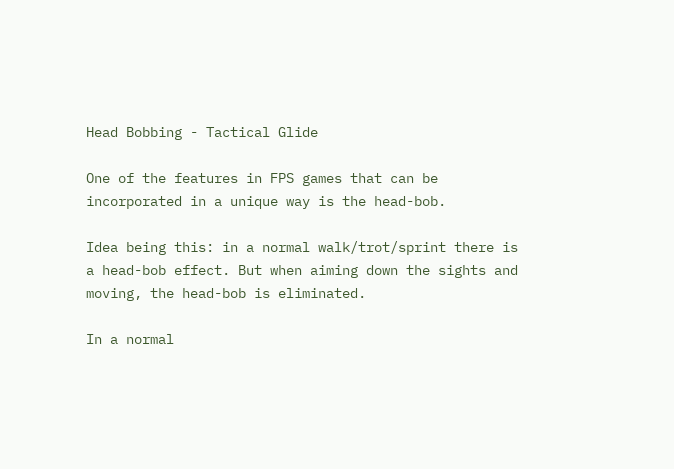Head Bobbing - Tactical Glide

One of the features in FPS games that can be incorporated in a unique way is the head-bob.

Idea being this: in a normal walk/trot/sprint there is a head-bob effect. But when aiming down the sights and moving, the head-bob is eliminated.

In a normal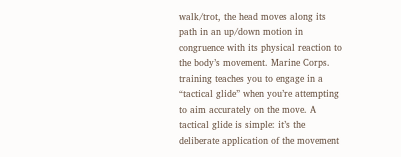walk/trot, the head moves along its path in an up/down motion in congruence with its physical reaction to the body’s movement. Marine Corps. training teaches you to engage in a “tactical glide” when you’re attempting to aim accurately on the move. A tactical glide is simple: it’s the deliberate application of the movement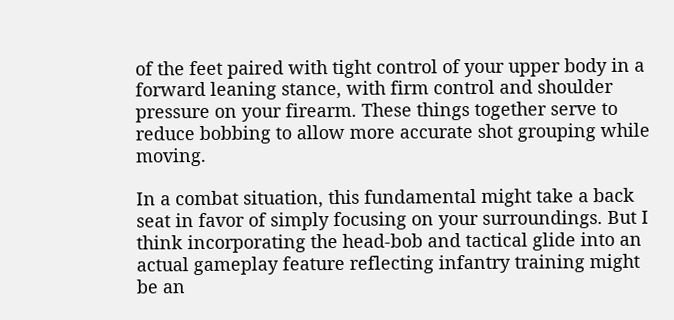of the feet paired with tight control of your upper body in a forward leaning stance, with firm control and shoulder pressure on your firearm. These things together serve to reduce bobbing to allow more accurate shot grouping while moving.

In a combat situation, this fundamental might take a back seat in favor of simply focusing on your surroundings. But I think incorporating the head-bob and tactical glide into an actual gameplay feature reflecting infantry training might be an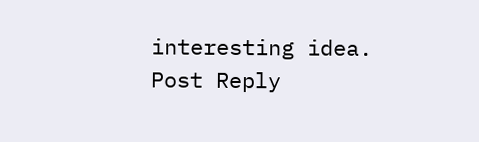interesting idea.
Post Reply